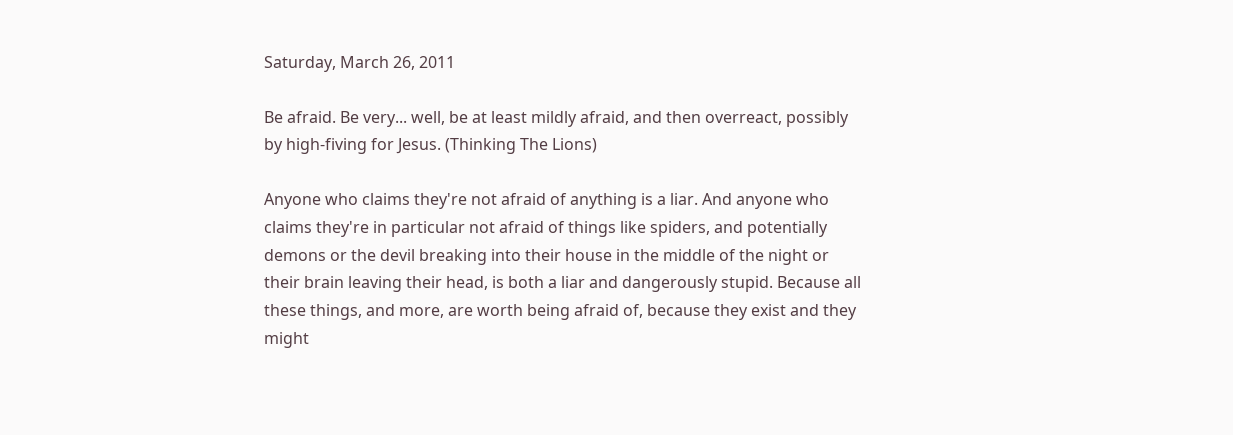Saturday, March 26, 2011

Be afraid. Be very... well, be at least mildly afraid, and then overreact, possibly by high-fiving for Jesus. (Thinking The Lions)

Anyone who claims they're not afraid of anything is a liar. And anyone who claims they're in particular not afraid of things like spiders, and potentially demons or the devil breaking into their house in the middle of the night or their brain leaving their head, is both a liar and dangerously stupid. Because all these things, and more, are worth being afraid of, because they exist and they might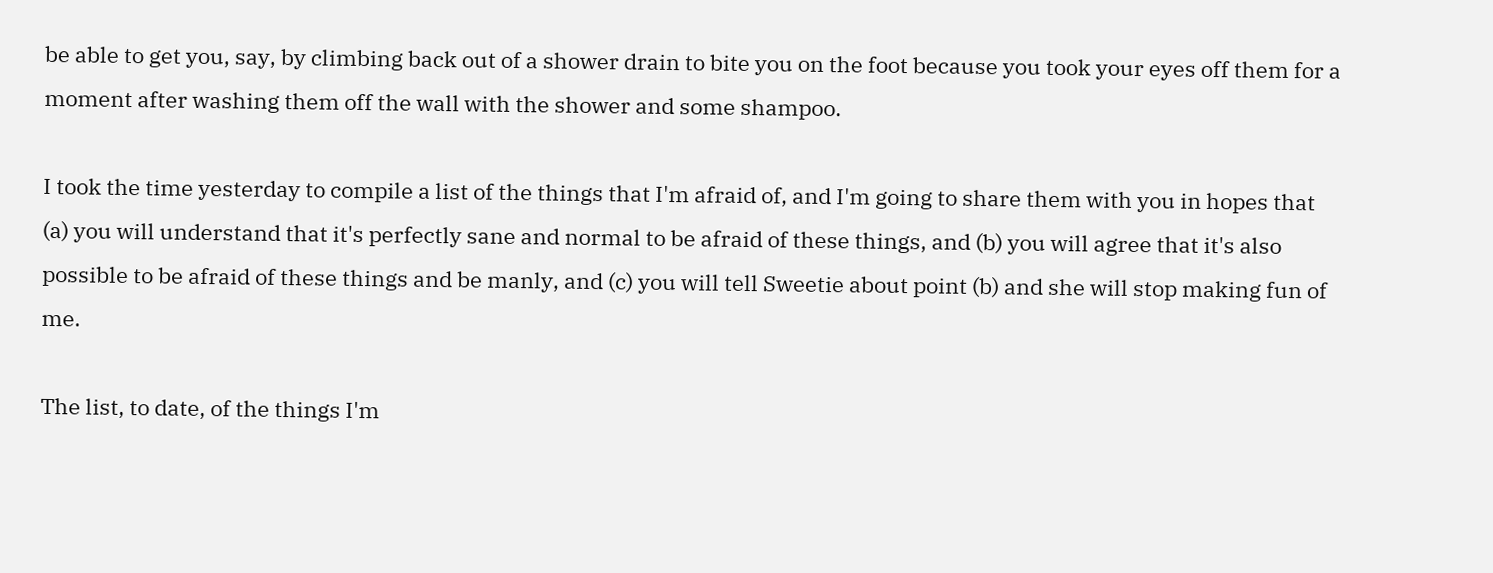be able to get you, say, by climbing back out of a shower drain to bite you on the foot because you took your eyes off them for a moment after washing them off the wall with the shower and some shampoo.

I took the time yesterday to compile a list of the things that I'm afraid of, and I'm going to share them with you in hopes that (a) you will understand that it's perfectly sane and normal to be afraid of these things, and (b) you will agree that it's also possible to be afraid of these things and be manly, and (c) you will tell Sweetie about point (b) and she will stop making fun of me.

The list, to date, of the things I'm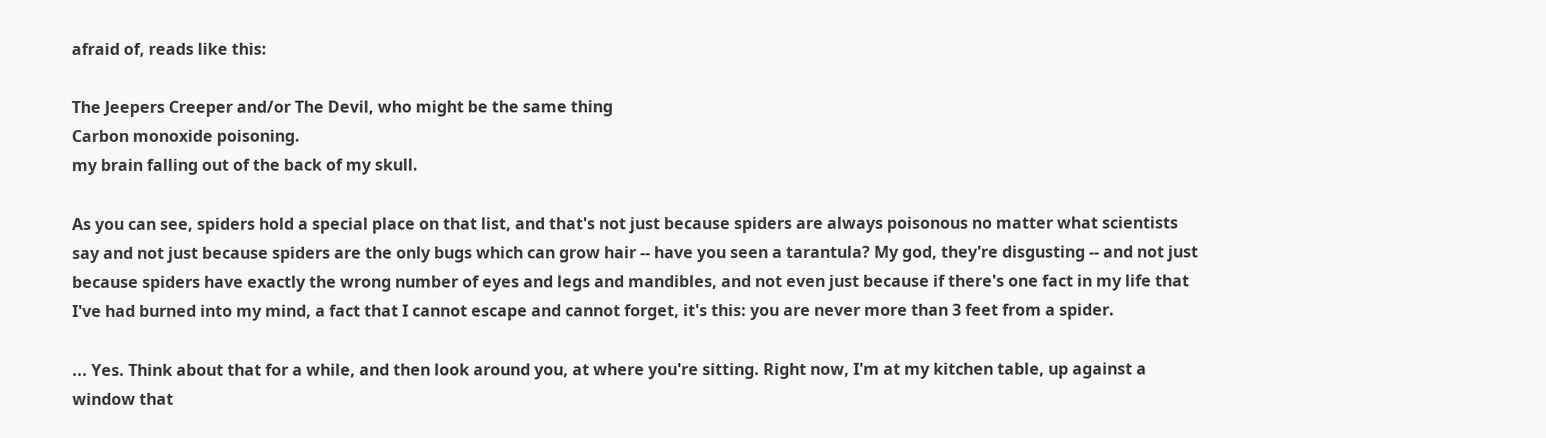afraid of, reads like this:

The Jeepers Creeper and/or The Devil, who might be the same thing
Carbon monoxide poisoning.
my brain falling out of the back of my skull.

As you can see, spiders hold a special place on that list, and that's not just because spiders are always poisonous no matter what scientists say and not just because spiders are the only bugs which can grow hair -- have you seen a tarantula? My god, they're disgusting -- and not just because spiders have exactly the wrong number of eyes and legs and mandibles, and not even just because if there's one fact in my life that I've had burned into my mind, a fact that I cannot escape and cannot forget, it's this: you are never more than 3 feet from a spider.

... Yes. Think about that for a while, and then look around you, at where you're sitting. Right now, I'm at my kitchen table, up against a window that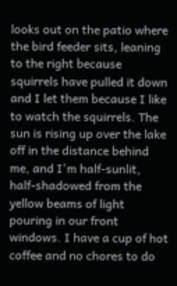looks out on the patio where the bird feeder sits, leaning to the right because squirrels have pulled it down and I let them because I like to watch the squirrels. The sun is rising up over the lake off in the distance behind me, and I'm half-sunlit, half-shadowed from the yellow beams of light pouring in our front windows. I have a cup of hot coffee and no chores to do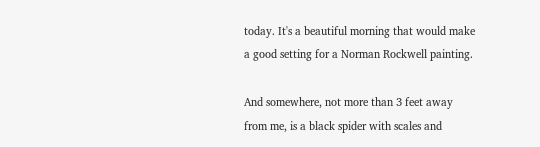today. It's a beautiful morning that would make a good setting for a Norman Rockwell painting.

And somewhere, not more than 3 feet away from me, is a black spider with scales and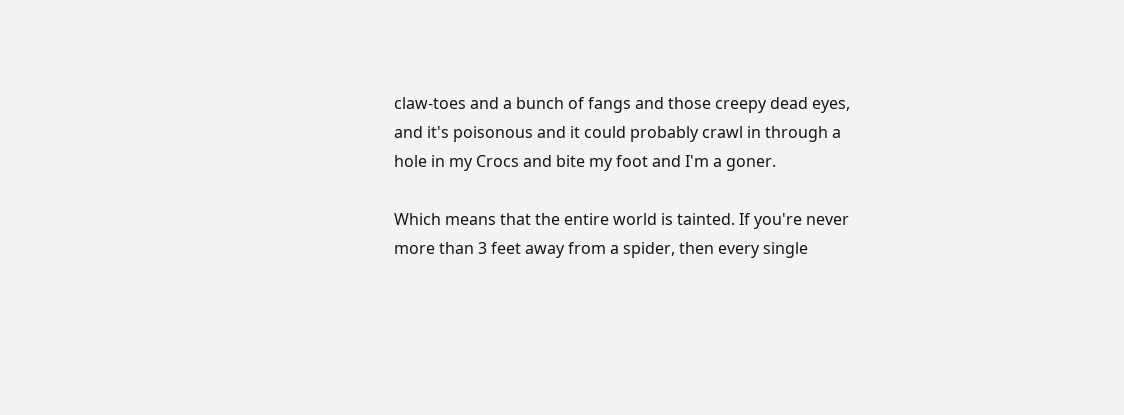claw-toes and a bunch of fangs and those creepy dead eyes, and it's poisonous and it could probably crawl in through a hole in my Crocs and bite my foot and I'm a goner.

Which means that the entire world is tainted. If you're never more than 3 feet away from a spider, then every single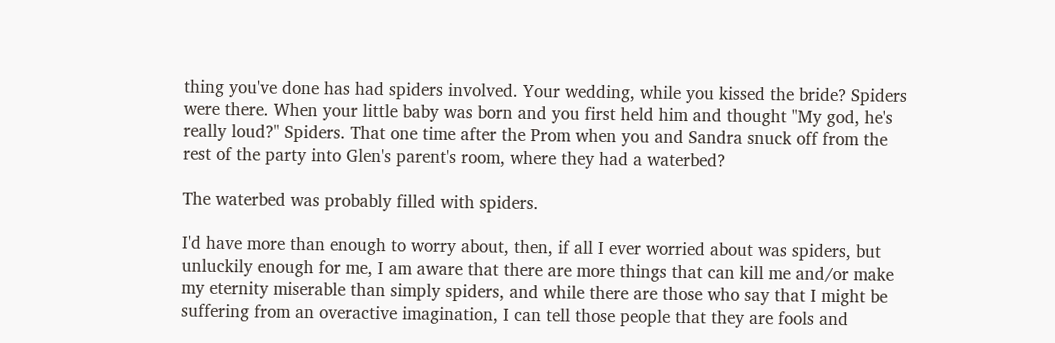thing you've done has had spiders involved. Your wedding, while you kissed the bride? Spiders were there. When your little baby was born and you first held him and thought "My god, he's really loud?" Spiders. That one time after the Prom when you and Sandra snuck off from the rest of the party into Glen's parent's room, where they had a waterbed?

The waterbed was probably filled with spiders.

I'd have more than enough to worry about, then, if all I ever worried about was spiders, but unluckily enough for me, I am aware that there are more things that can kill me and/or make my eternity miserable than simply spiders, and while there are those who say that I might be suffering from an overactive imagination, I can tell those people that they are fools and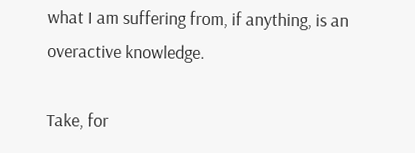what I am suffering from, if anything, is an overactive knowledge.

Take, for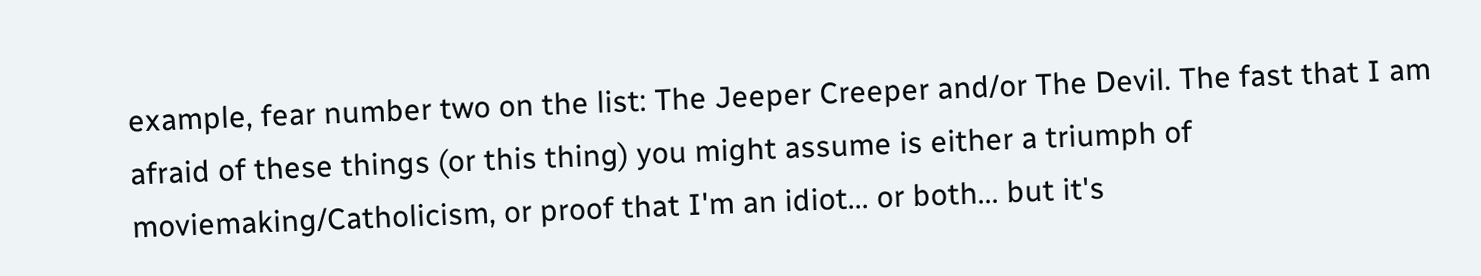example, fear number two on the list: The Jeeper Creeper and/or The Devil. The fast that I am afraid of these things (or this thing) you might assume is either a triumph of moviemaking/Catholicism, or proof that I'm an idiot... or both... but it's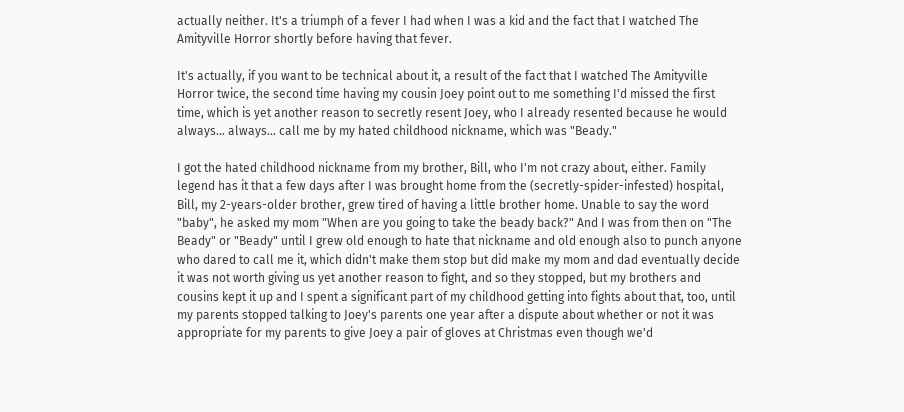actually neither. It's a triumph of a fever I had when I was a kid and the fact that I watched The Amityville Horror shortly before having that fever.

It's actually, if you want to be technical about it, a result of the fact that I watched The Amityville Horror twice, the second time having my cousin Joey point out to me something I'd missed the first time, which is yet another reason to secretly resent Joey, who I already resented because he would always... always... call me by my hated childhood nickname, which was "Beady."

I got the hated childhood nickname from my brother, Bill, who I'm not crazy about, either. Family legend has it that a few days after I was brought home from the (secretly-spider-infested) hospital, Bill, my 2-years-older brother, grew tired of having a little brother home. Unable to say the word "baby", he asked my mom "When are you going to take the beady back?" And I was from then on "The Beady" or "Beady" until I grew old enough to hate that nickname and old enough also to punch anyone who dared to call me it, which didn't make them stop but did make my mom and dad eventually decide it was not worth giving us yet another reason to fight, and so they stopped, but my brothers and cousins kept it up and I spent a significant part of my childhood getting into fights about that, too, until my parents stopped talking to Joey's parents one year after a dispute about whether or not it was appropriate for my parents to give Joey a pair of gloves at Christmas even though we'd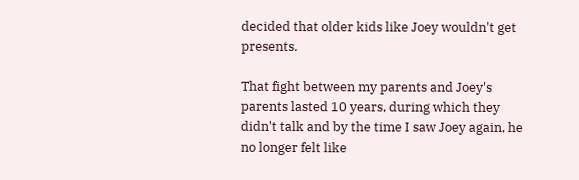decided that older kids like Joey wouldn't get presents.

That fight between my parents and Joey's parents lasted 10 years, during which they didn't talk and by the time I saw Joey again, he no longer felt like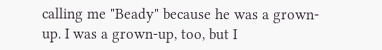calling me "Beady" because he was a grown-up. I was a grown-up, too, but I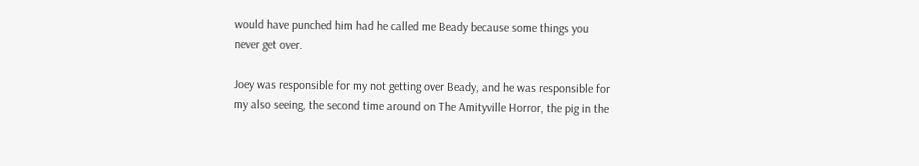would have punched him had he called me Beady because some things you never get over.

Joey was responsible for my not getting over Beady, and he was responsible for my also seeing, the second time around on The Amityville Horror, the pig in the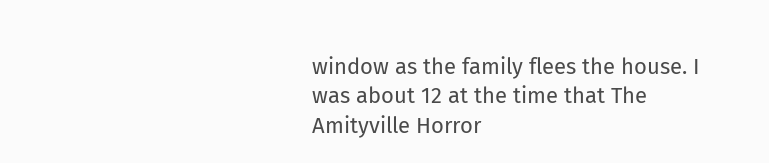window as the family flees the house. I was about 12 at the time that The Amityville Horror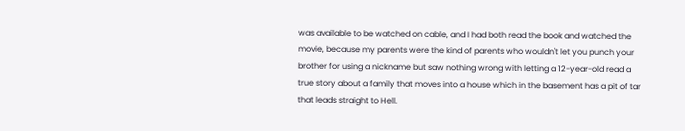was available to be watched on cable, and I had both read the book and watched the movie, because my parents were the kind of parents who wouldn't let you punch your brother for using a nickname but saw nothing wrong with letting a 12-year-old read a true story about a family that moves into a house which in the basement has a pit of tar that leads straight to Hell.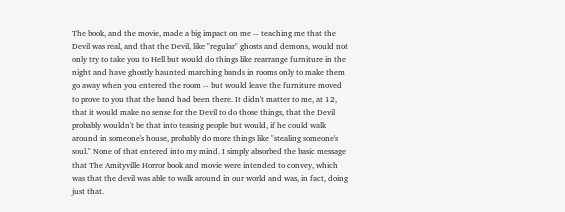The book, and the movie, made a big impact on me -- teaching me that the Devil was real, and that the Devil, like "regular" ghosts and demons, would not only try to take you to Hell but would do things like rearrange furniture in the night and have ghostly haunted marching bands in rooms only to make them go away when you entered the room -- but would leave the furniture moved to prove to you that the band had been there. It didn't matter to me, at 12, that it would make no sense for the Devil to do those things, that the Devil probably wouldn't be that into teasing people but would, if he could walk around in someone's house, probably do more things like "stealing someone's soul." None of that entered into my mind. I simply absorbed the basic message that The Amityville Horror book and movie were intended to convey, which was that the devil was able to walk around in our world and was, in fact, doing just that.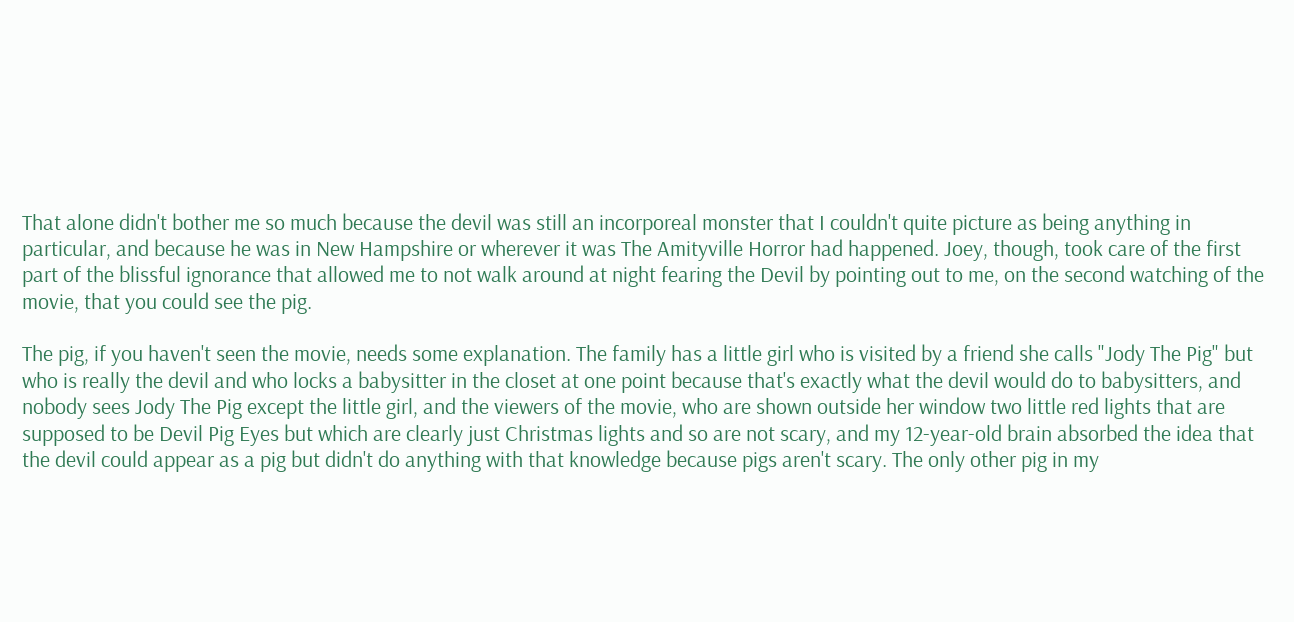That alone didn't bother me so much because the devil was still an incorporeal monster that I couldn't quite picture as being anything in particular, and because he was in New Hampshire or wherever it was The Amityville Horror had happened. Joey, though, took care of the first part of the blissful ignorance that allowed me to not walk around at night fearing the Devil by pointing out to me, on the second watching of the movie, that you could see the pig.

The pig, if you haven't seen the movie, needs some explanation. The family has a little girl who is visited by a friend she calls "Jody The Pig" but who is really the devil and who locks a babysitter in the closet at one point because that's exactly what the devil would do to babysitters, and nobody sees Jody The Pig except the little girl, and the viewers of the movie, who are shown outside her window two little red lights that are supposed to be Devil Pig Eyes but which are clearly just Christmas lights and so are not scary, and my 12-year-old brain absorbed the idea that the devil could appear as a pig but didn't do anything with that knowledge because pigs aren't scary. The only other pig in my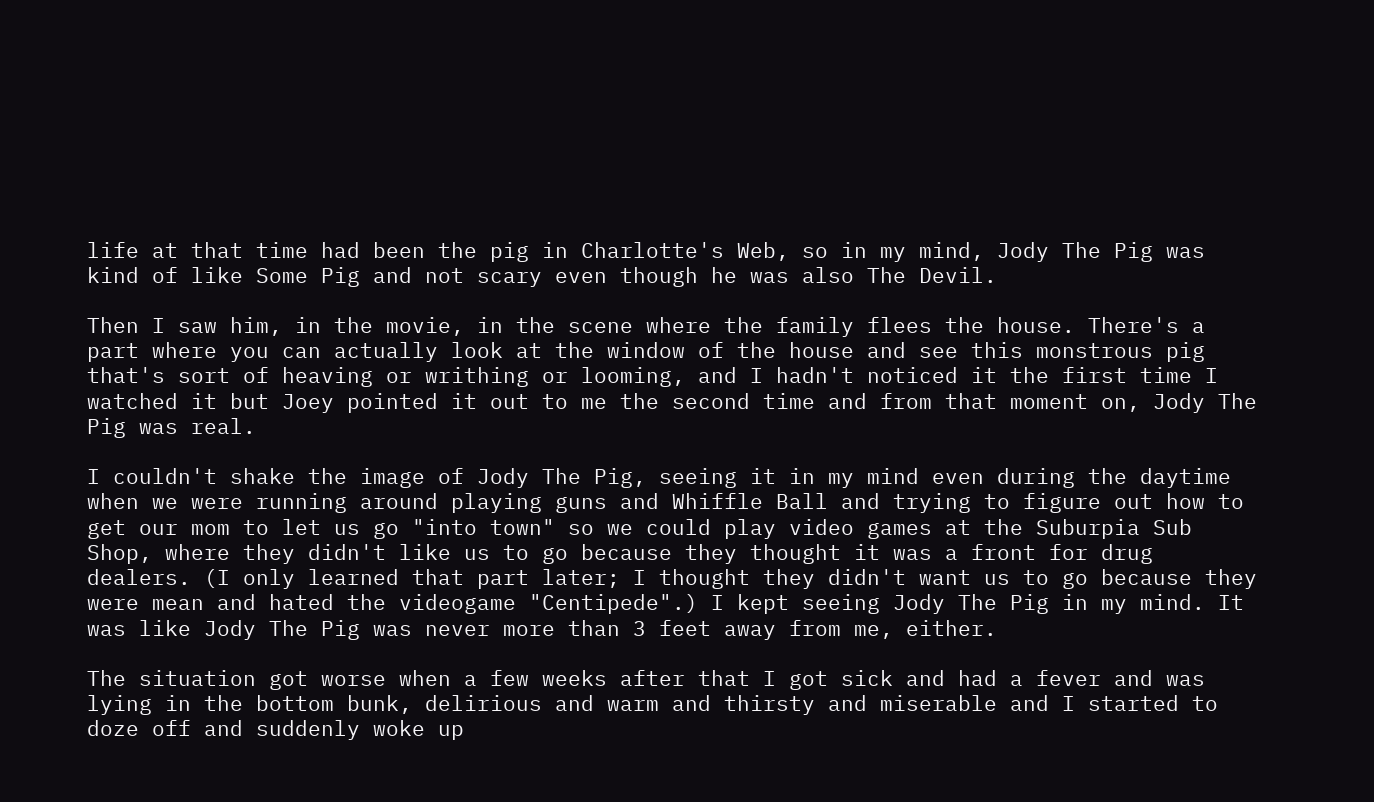life at that time had been the pig in Charlotte's Web, so in my mind, Jody The Pig was kind of like Some Pig and not scary even though he was also The Devil.

Then I saw him, in the movie, in the scene where the family flees the house. There's a part where you can actually look at the window of the house and see this monstrous pig that's sort of heaving or writhing or looming, and I hadn't noticed it the first time I watched it but Joey pointed it out to me the second time and from that moment on, Jody The Pig was real.

I couldn't shake the image of Jody The Pig, seeing it in my mind even during the daytime when we were running around playing guns and Whiffle Ball and trying to figure out how to get our mom to let us go "into town" so we could play video games at the Suburpia Sub Shop, where they didn't like us to go because they thought it was a front for drug dealers. (I only learned that part later; I thought they didn't want us to go because they were mean and hated the videogame "Centipede".) I kept seeing Jody The Pig in my mind. It was like Jody The Pig was never more than 3 feet away from me, either.

The situation got worse when a few weeks after that I got sick and had a fever and was lying in the bottom bunk, delirious and warm and thirsty and miserable and I started to doze off and suddenly woke up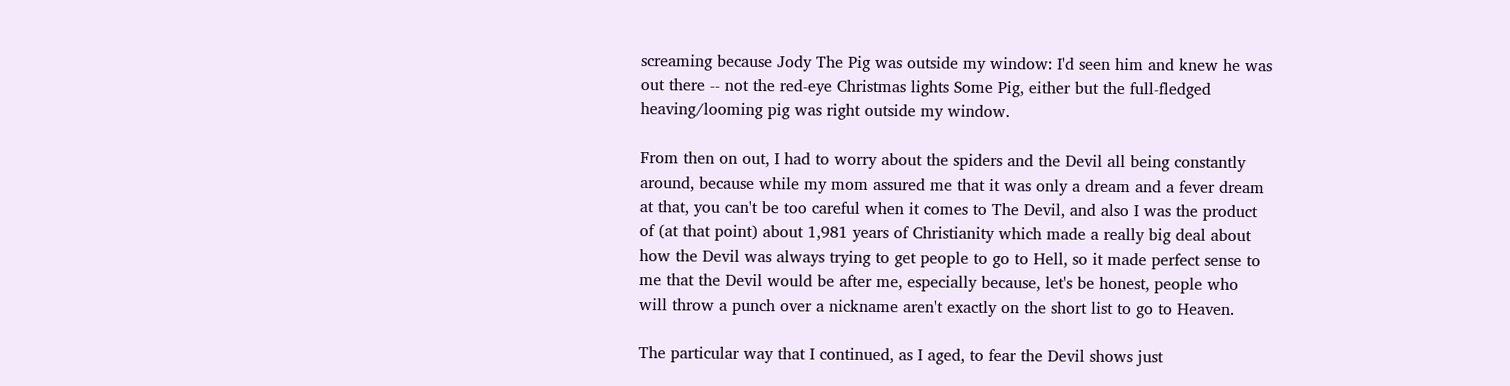screaming because Jody The Pig was outside my window: I'd seen him and knew he was out there -- not the red-eye Christmas lights Some Pig, either but the full-fledged heaving/looming pig was right outside my window.

From then on out, I had to worry about the spiders and the Devil all being constantly around, because while my mom assured me that it was only a dream and a fever dream at that, you can't be too careful when it comes to The Devil, and also I was the product of (at that point) about 1,981 years of Christianity which made a really big deal about how the Devil was always trying to get people to go to Hell, so it made perfect sense to me that the Devil would be after me, especially because, let's be honest, people who will throw a punch over a nickname aren't exactly on the short list to go to Heaven.

The particular way that I continued, as I aged, to fear the Devil shows just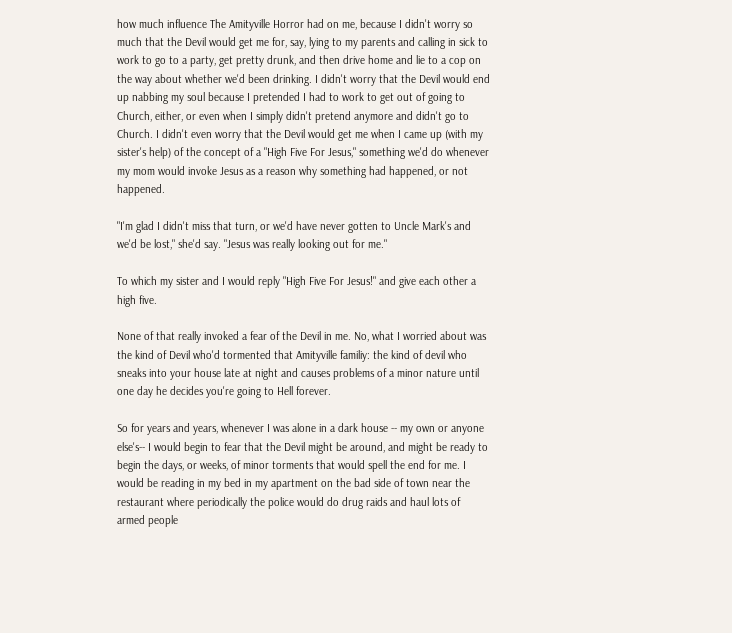how much influence The Amityville Horror had on me, because I didn't worry so much that the Devil would get me for, say, lying to my parents and calling in sick to work to go to a party, get pretty drunk, and then drive home and lie to a cop on the way about whether we'd been drinking. I didn't worry that the Devil would end up nabbing my soul because I pretended I had to work to get out of going to Church, either, or even when I simply didn't pretend anymore and didn't go to Church. I didn't even worry that the Devil would get me when I came up (with my sister's help) of the concept of a "High Five For Jesus," something we'd do whenever my mom would invoke Jesus as a reason why something had happened, or not happened.

"I'm glad I didn't miss that turn, or we'd have never gotten to Uncle Mark's and we'd be lost," she'd say. "Jesus was really looking out for me."

To which my sister and I would reply "High Five For Jesus!" and give each other a high five.

None of that really invoked a fear of the Devil in me. No, what I worried about was the kind of Devil who'd tormented that Amityville familiy: the kind of devil who sneaks into your house late at night and causes problems of a minor nature until one day he decides you're going to Hell forever.

So for years and years, whenever I was alone in a dark house -- my own or anyone else's-- I would begin to fear that the Devil might be around, and might be ready to begin the days, or weeks, of minor torments that would spell the end for me. I would be reading in my bed in my apartment on the bad side of town near the restaurant where periodically the police would do drug raids and haul lots of armed people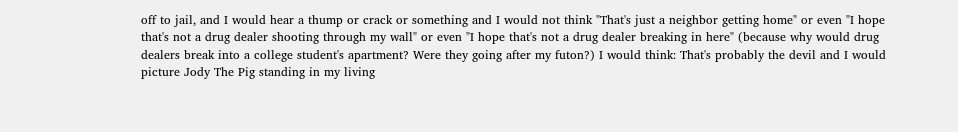off to jail, and I would hear a thump or crack or something and I would not think "That's just a neighbor getting home" or even "I hope that's not a drug dealer shooting through my wall" or even "I hope that's not a drug dealer breaking in here" (because why would drug dealers break into a college student's apartment? Were they going after my futon?) I would think: That's probably the devil and I would picture Jody The Pig standing in my living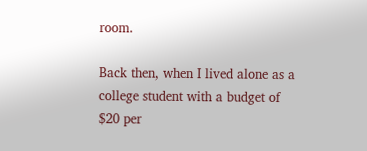room.

Back then, when I lived alone as a college student with a budget of $20 per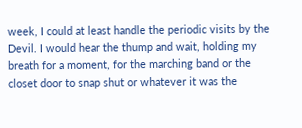week, I could at least handle the periodic visits by the Devil. I would hear the thump and wait, holding my breath for a moment, for the marching band or the closet door to snap shut or whatever it was the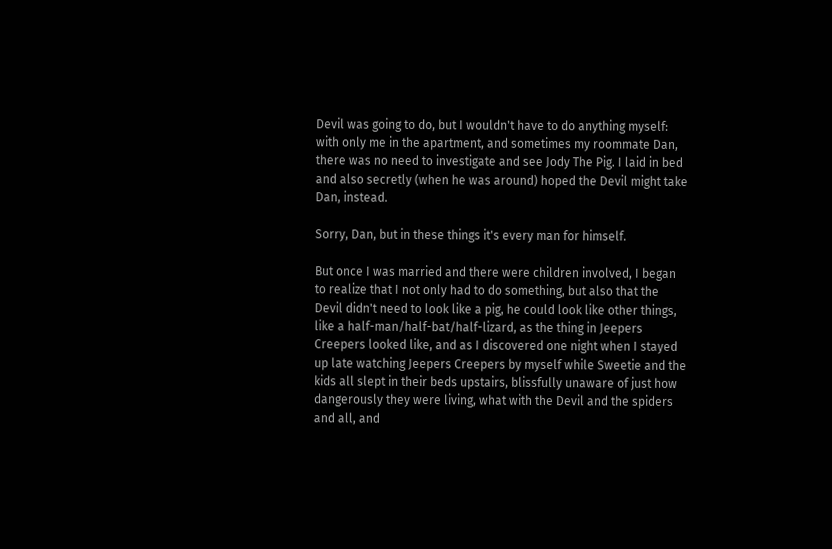Devil was going to do, but I wouldn't have to do anything myself: with only me in the apartment, and sometimes my roommate Dan, there was no need to investigate and see Jody The Pig. I laid in bed and also secretly (when he was around) hoped the Devil might take Dan, instead.

Sorry, Dan, but in these things it's every man for himself.

But once I was married and there were children involved, I began to realize that I not only had to do something, but also that the Devil didn't need to look like a pig, he could look like other things, like a half-man/half-bat/half-lizard, as the thing in Jeepers Creepers looked like, and as I discovered one night when I stayed up late watching Jeepers Creepers by myself while Sweetie and the kids all slept in their beds upstairs, blissfully unaware of just how dangerously they were living, what with the Devil and the spiders and all, and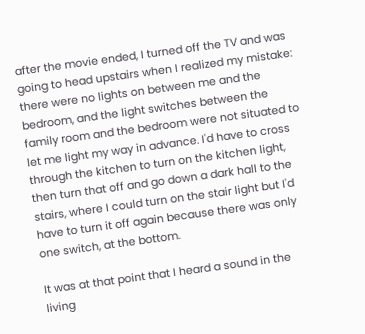after the movie ended, I turned off the TV and was going to head upstairs when I realized my mistake: there were no lights on between me and the bedroom, and the light switches between the family room and the bedroom were not situated to let me light my way in advance. I'd have to cross through the kitchen to turn on the kitchen light, then turn that off and go down a dark hall to the stairs, where I could turn on the stair light but I'd have to turn it off again because there was only one switch, at the bottom.

It was at that point that I heard a sound in the living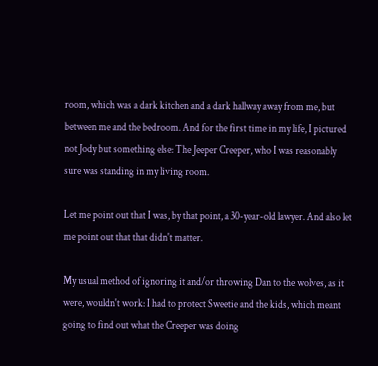room, which was a dark kitchen and a dark hallway away from me, but between me and the bedroom. And for the first time in my life, I pictured not Jody but something else: The Jeeper Creeper, who I was reasonably sure was standing in my living room.

Let me point out that I was, by that point, a 30-year-old lawyer. And also let me point out that that didn't matter.

My usual method of ignoring it and/or throwing Dan to the wolves, as it were, wouldn't work: I had to protect Sweetie and the kids, which meant going to find out what the Creeper was doing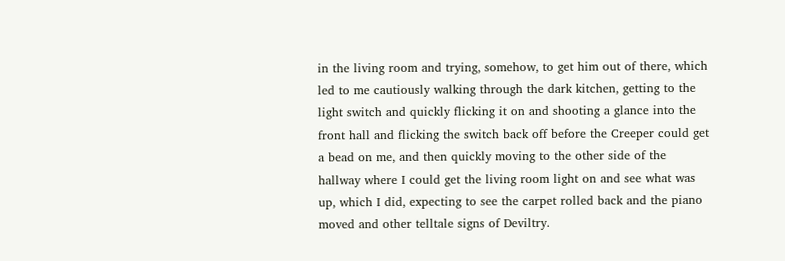in the living room and trying, somehow, to get him out of there, which led to me cautiously walking through the dark kitchen, getting to the light switch and quickly flicking it on and shooting a glance into the front hall and flicking the switch back off before the Creeper could get a bead on me, and then quickly moving to the other side of the hallway where I could get the living room light on and see what was up, which I did, expecting to see the carpet rolled back and the piano moved and other telltale signs of Deviltry.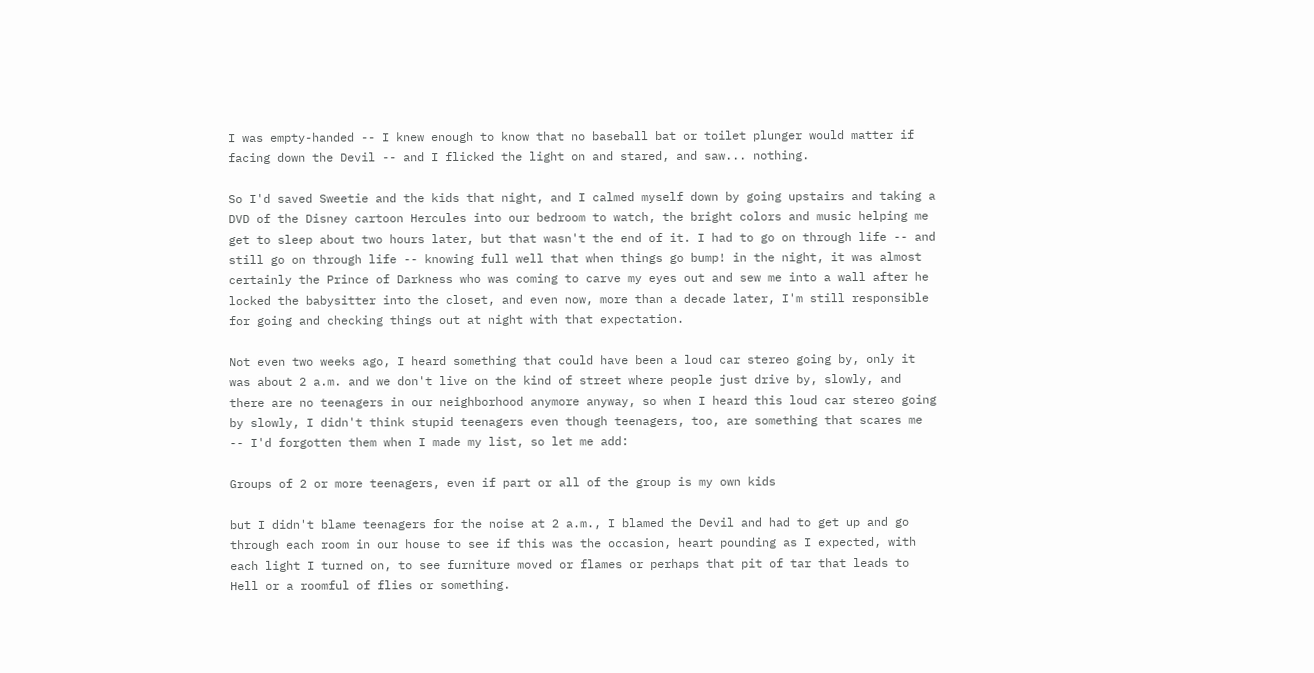I was empty-handed -- I knew enough to know that no baseball bat or toilet plunger would matter if facing down the Devil -- and I flicked the light on and stared, and saw... nothing.

So I'd saved Sweetie and the kids that night, and I calmed myself down by going upstairs and taking a DVD of the Disney cartoon Hercules into our bedroom to watch, the bright colors and music helping me get to sleep about two hours later, but that wasn't the end of it. I had to go on through life -- and still go on through life -- knowing full well that when things go bump! in the night, it was almost certainly the Prince of Darkness who was coming to carve my eyes out and sew me into a wall after he locked the babysitter into the closet, and even now, more than a decade later, I'm still responsible for going and checking things out at night with that expectation.

Not even two weeks ago, I heard something that could have been a loud car stereo going by, only it was about 2 a.m. and we don't live on the kind of street where people just drive by, slowly, and there are no teenagers in our neighborhood anymore anyway, so when I heard this loud car stereo going by slowly, I didn't think stupid teenagers even though teenagers, too, are something that scares me -- I'd forgotten them when I made my list, so let me add:

Groups of 2 or more teenagers, even if part or all of the group is my own kids

but I didn't blame teenagers for the noise at 2 a.m., I blamed the Devil and had to get up and go through each room in our house to see if this was the occasion, heart pounding as I expected, with each light I turned on, to see furniture moved or flames or perhaps that pit of tar that leads to Hell or a roomful of flies or something.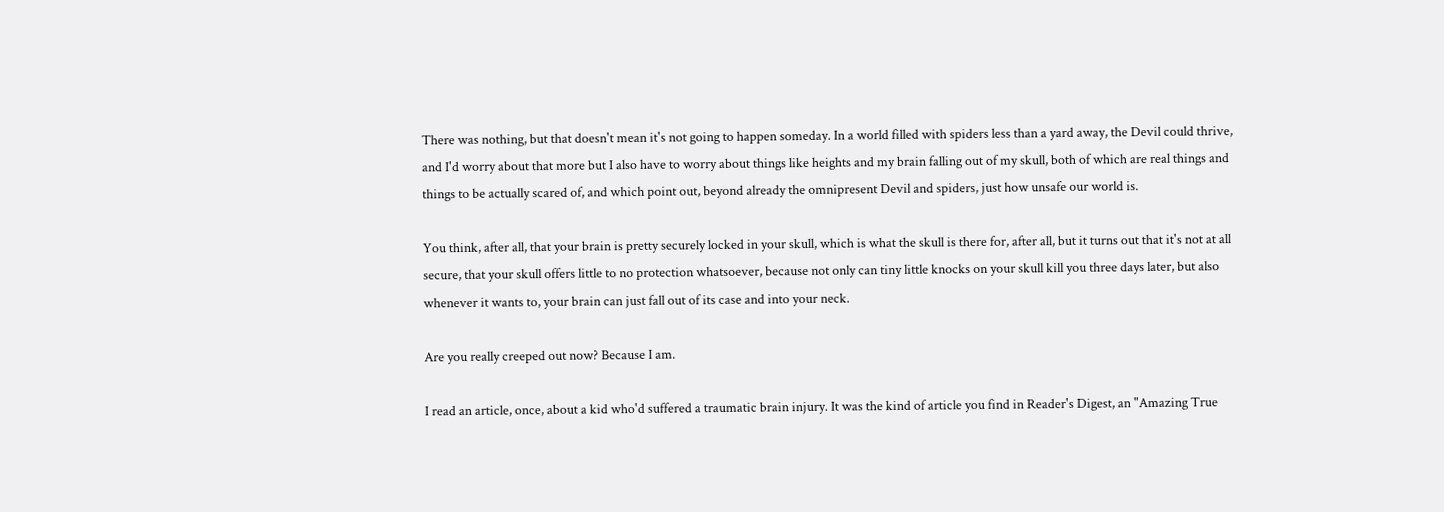There was nothing, but that doesn't mean it's not going to happen someday. In a world filled with spiders less than a yard away, the Devil could thrive, and I'd worry about that more but I also have to worry about things like heights and my brain falling out of my skull, both of which are real things and things to be actually scared of, and which point out, beyond already the omnipresent Devil and spiders, just how unsafe our world is.

You think, after all, that your brain is pretty securely locked in your skull, which is what the skull is there for, after all, but it turns out that it's not at all secure, that your skull offers little to no protection whatsoever, because not only can tiny little knocks on your skull kill you three days later, but also whenever it wants to, your brain can just fall out of its case and into your neck.

Are you really creeped out now? Because I am.

I read an article, once, about a kid who'd suffered a traumatic brain injury. It was the kind of article you find in Reader's Digest, an "Amazing True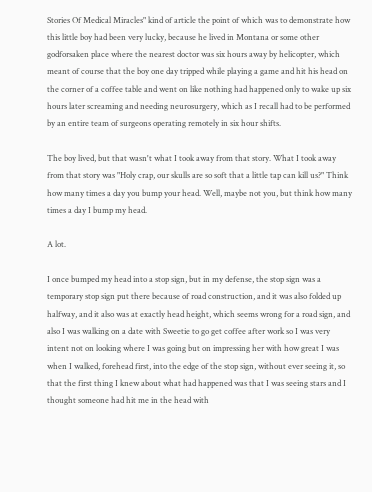Stories Of Medical Miracles" kind of article the point of which was to demonstrate how this little boy had been very lucky, because he lived in Montana or some other godforsaken place where the nearest doctor was six hours away by helicopter, which meant of course that the boy one day tripped while playing a game and hit his head on the corner of a coffee table and went on like nothing had happened only to wake up six hours later screaming and needing neurosurgery, which as I recall had to be performed by an entire team of surgeons operating remotely in six hour shifts.

The boy lived, but that wasn't what I took away from that story. What I took away from that story was "Holy crap, our skulls are so soft that a little tap can kill us?" Think how many times a day you bump your head. Well, maybe not you, but think how many times a day I bump my head.

A lot.

I once bumped my head into a stop sign, but in my defense, the stop sign was a temporary stop sign put there because of road construction, and it was also folded up halfway, and it also was at exactly head height, which seems wrong for a road sign, and also I was walking on a date with Sweetie to go get coffee after work so I was very intent not on looking where I was going but on impressing her with how great I was when I walked, forehead first, into the edge of the stop sign, without ever seeing it, so that the first thing I knew about what had happened was that I was seeing stars and I thought someone had hit me in the head with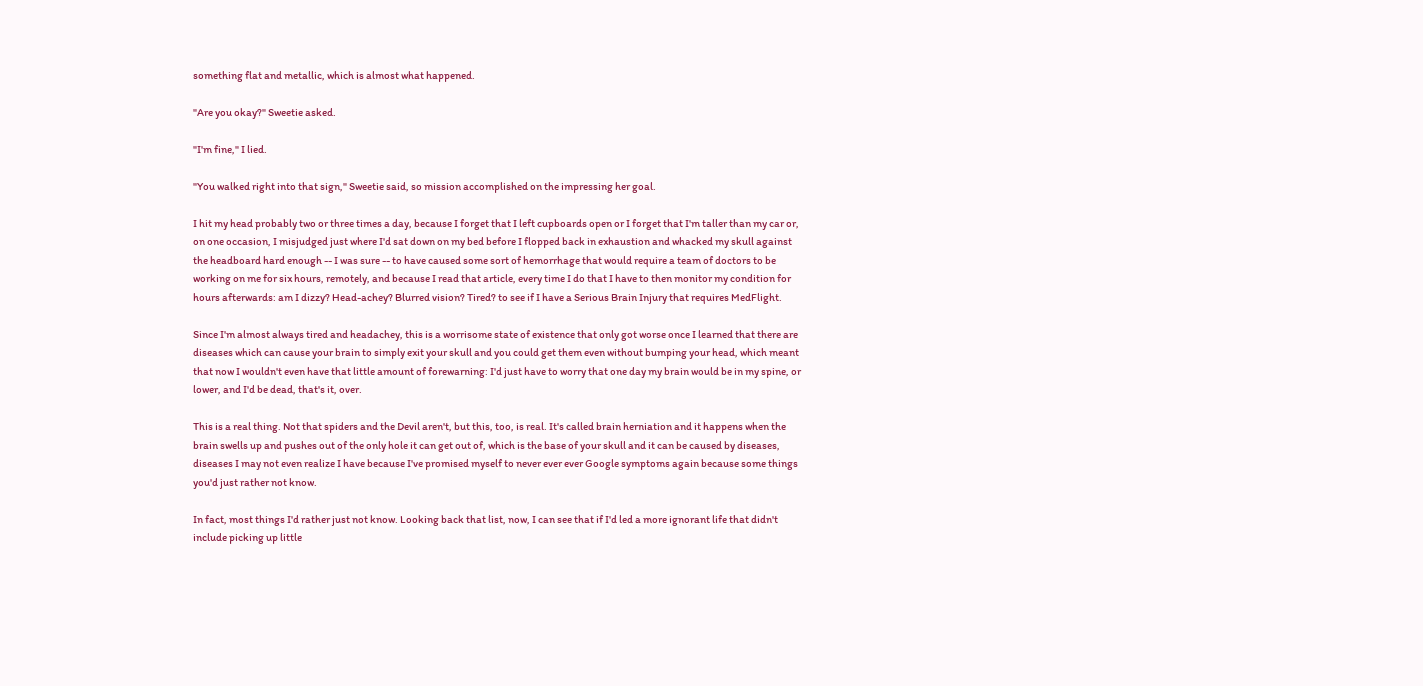something flat and metallic, which is almost what happened.

"Are you okay?" Sweetie asked.

"I'm fine," I lied.

"You walked right into that sign," Sweetie said, so mission accomplished on the impressing her goal.

I hit my head probably two or three times a day, because I forget that I left cupboards open or I forget that I'm taller than my car or, on one occasion, I misjudged just where I'd sat down on my bed before I flopped back in exhaustion and whacked my skull against the headboard hard enough -- I was sure -- to have caused some sort of hemorrhage that would require a team of doctors to be working on me for six hours, remotely, and because I read that article, every time I do that I have to then monitor my condition for hours afterwards: am I dizzy? Head-achey? Blurred vision? Tired? to see if I have a Serious Brain Injury that requires MedFlight.

Since I'm almost always tired and headachey, this is a worrisome state of existence that only got worse once I learned that there are diseases which can cause your brain to simply exit your skull and you could get them even without bumping your head, which meant that now I wouldn't even have that little amount of forewarning: I'd just have to worry that one day my brain would be in my spine, or lower, and I'd be dead, that's it, over.

This is a real thing. Not that spiders and the Devil aren't, but this, too, is real. It's called brain herniation and it happens when the brain swells up and pushes out of the only hole it can get out of, which is the base of your skull and it can be caused by diseases, diseases I may not even realize I have because I've promised myself to never ever ever Google symptoms again because some things you'd just rather not know.

In fact, most things I'd rather just not know. Looking back that list, now, I can see that if I'd led a more ignorant life that didn't include picking up little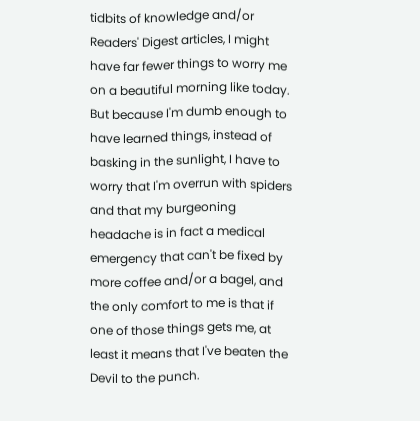tidbits of knowledge and/or Readers' Digest articles, I might have far fewer things to worry me on a beautiful morning like today. But because I'm dumb enough to have learned things, instead of basking in the sunlight, I have to worry that I'm overrun with spiders and that my burgeoning headache is in fact a medical emergency that can't be fixed by more coffee and/or a bagel, and the only comfort to me is that if one of those things gets me, at least it means that I've beaten the Devil to the punch.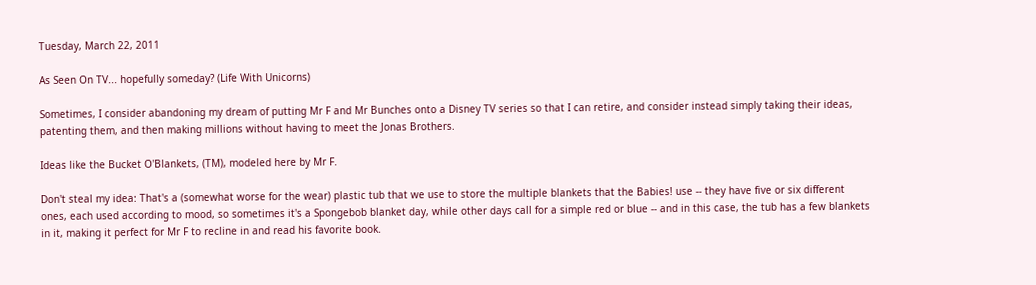Tuesday, March 22, 2011

As Seen On TV... hopefully someday? (Life With Unicorns)

Sometimes, I consider abandoning my dream of putting Mr F and Mr Bunches onto a Disney TV series so that I can retire, and consider instead simply taking their ideas, patenting them, and then making millions without having to meet the Jonas Brothers.

Ideas like the Bucket O'Blankets, (TM), modeled here by Mr F.

Don't steal my idea: That's a (somewhat worse for the wear) plastic tub that we use to store the multiple blankets that the Babies! use -- they have five or six different ones, each used according to mood, so sometimes it's a Spongebob blanket day, while other days call for a simple red or blue -- and in this case, the tub has a few blankets in it, making it perfect for Mr F to recline in and read his favorite book.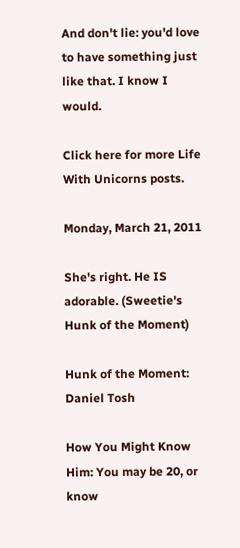And don't lie: you'd love to have something just like that. I know I would.

Click here for more Life With Unicorns posts.

Monday, March 21, 2011

She's right. He IS adorable. (Sweetie's Hunk of the Moment)

Hunk of the Moment: Daniel Tosh

How You Might Know Him: You may be 20, or know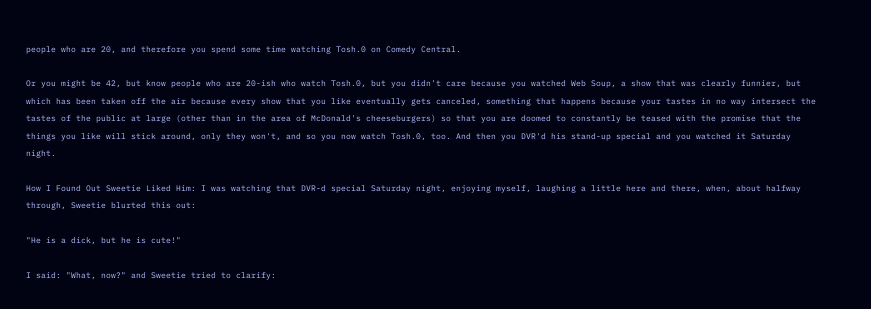people who are 20, and therefore you spend some time watching Tosh.0 on Comedy Central.

Or you might be 42, but know people who are 20-ish who watch Tosh.0, but you didn't care because you watched Web Soup, a show that was clearly funnier, but which has been taken off the air because every show that you like eventually gets canceled, something that happens because your tastes in no way intersect the tastes of the public at large (other than in the area of McDonald's cheeseburgers) so that you are doomed to constantly be teased with the promise that the things you like will stick around, only they won't, and so you now watch Tosh.0, too. And then you DVR'd his stand-up special and you watched it Saturday night.

How I Found Out Sweetie Liked Him: I was watching that DVR-d special Saturday night, enjoying myself, laughing a little here and there, when, about halfway through, Sweetie blurted this out:

"He is a dick, but he is cute!"

I said: "What, now?" and Sweetie tried to clarify: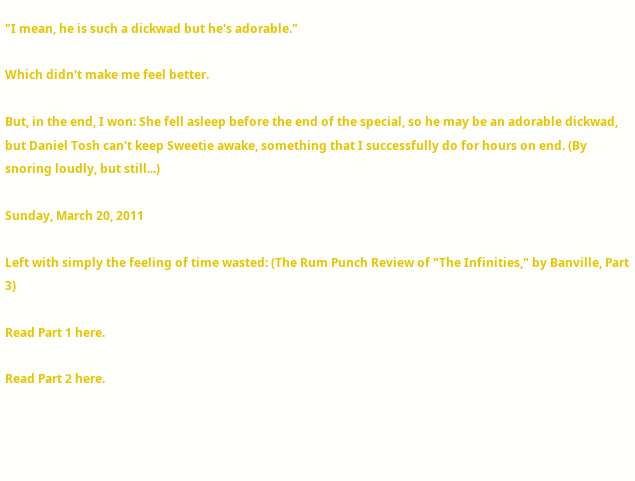"I mean, he is such a dickwad but he's adorable."

Which didn't make me feel better.

But, in the end, I won: She fell asleep before the end of the special, so he may be an adorable dickwad, but Daniel Tosh can't keep Sweetie awake, something that I successfully do for hours on end. (By snoring loudly, but still...)

Sunday, March 20, 2011

Left with simply the feeling of time wasted: (The Rum Punch Review of "The Infinities," by Banville, Part 3)

Read Part 1 here.

Read Part 2 here.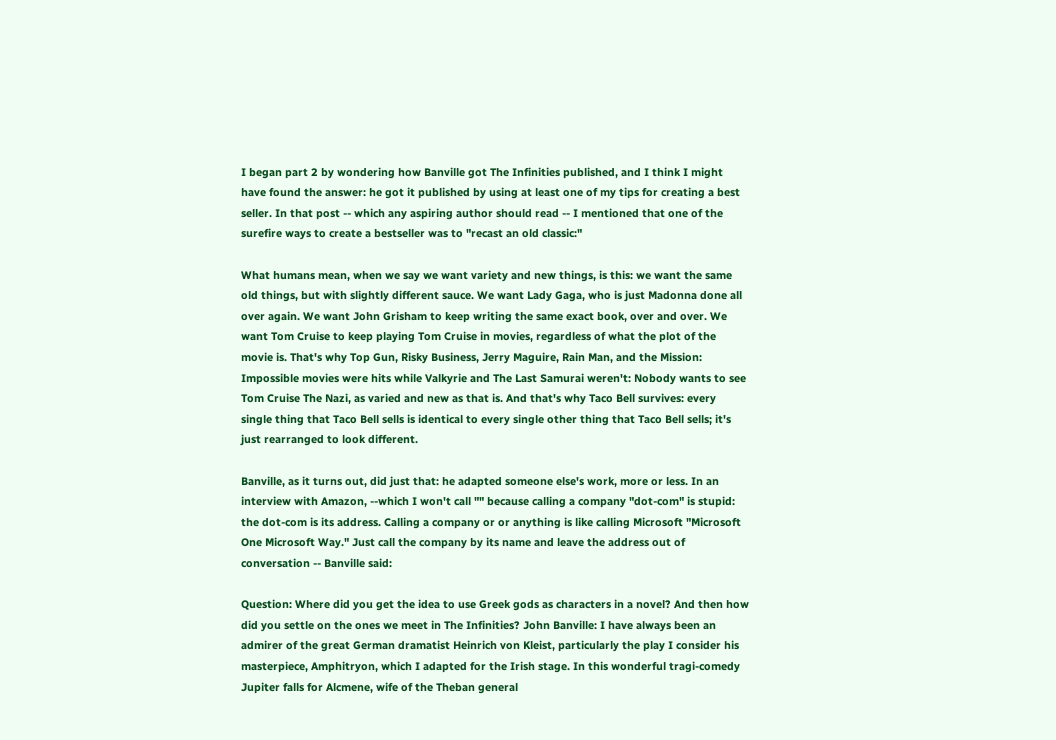I began part 2 by wondering how Banville got The Infinities published, and I think I might have found the answer: he got it published by using at least one of my tips for creating a best seller. In that post -- which any aspiring author should read -- I mentioned that one of the surefire ways to create a bestseller was to "recast an old classic:"

What humans mean, when we say we want variety and new things, is this: we want the same old things, but with slightly different sauce. We want Lady Gaga, who is just Madonna done all over again. We want John Grisham to keep writing the same exact book, over and over. We want Tom Cruise to keep playing Tom Cruise in movies, regardless of what the plot of the movie is. That's why Top Gun, Risky Business, Jerry Maguire, Rain Man, and the Mission: Impossible movies were hits while Valkyrie and The Last Samurai weren't: Nobody wants to see Tom Cruise The Nazi, as varied and new as that is. And that's why Taco Bell survives: every single thing that Taco Bell sells is identical to every single other thing that Taco Bell sells; it's just rearranged to look different.

Banville, as it turns out, did just that: he adapted someone else's work, more or less. In an interview with Amazon, --which I won't call "" because calling a company "dot-com" is stupid: the dot-com is its address. Calling a company or or anything is like calling Microsoft "Microsoft One Microsoft Way." Just call the company by its name and leave the address out of conversation -- Banville said:

Question: Where did you get the idea to use Greek gods as characters in a novel? And then how did you settle on the ones we meet in The Infinities? John Banville: I have always been an admirer of the great German dramatist Heinrich von Kleist, particularly the play I consider his masterpiece, Amphitryon, which I adapted for the Irish stage. In this wonderful tragi-comedy Jupiter falls for Alcmene, wife of the Theban general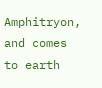Amphitryon, and comes to earth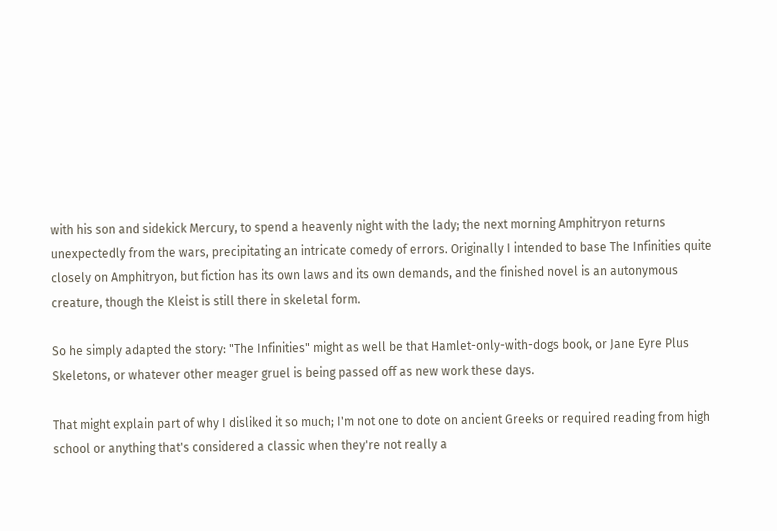with his son and sidekick Mercury, to spend a heavenly night with the lady; the next morning Amphitryon returns unexpectedly from the wars, precipitating an intricate comedy of errors. Originally I intended to base The Infinities quite closely on Amphitryon, but fiction has its own laws and its own demands, and the finished novel is an autonymous creature, though the Kleist is still there in skeletal form.

So he simply adapted the story: "The Infinities" might as well be that Hamlet-only-with-dogs book, or Jane Eyre Plus Skeletons, or whatever other meager gruel is being passed off as new work these days.

That might explain part of why I disliked it so much; I'm not one to dote on ancient Greeks or required reading from high school or anything that's considered a classic when they're not really a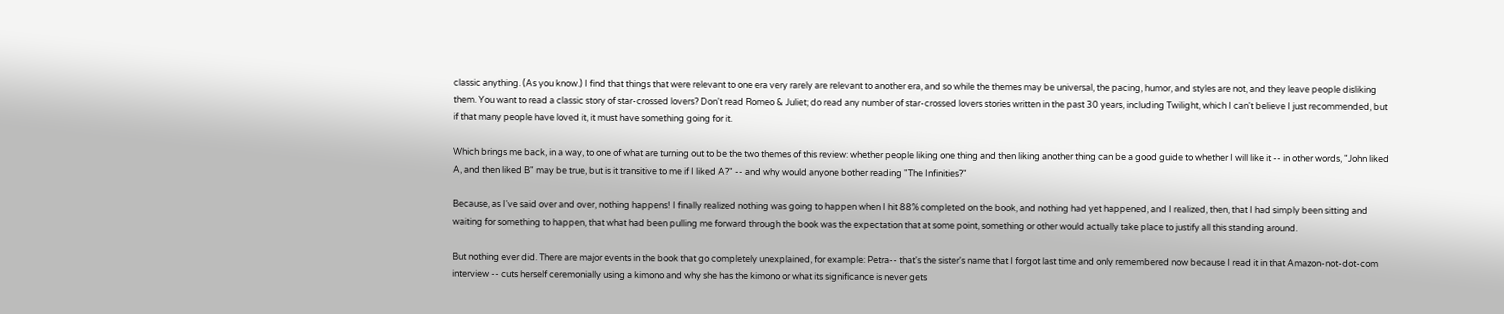classic anything. (As you know.) I find that things that were relevant to one era very rarely are relevant to another era, and so while the themes may be universal, the pacing, humor, and styles are not, and they leave people disliking them. You want to read a classic story of star-crossed lovers? Don't read Romeo & Juliet; do read any number of star-crossed lovers stories written in the past 30 years, including Twilight, which I can't believe I just recommended, but if that many people have loved it, it must have something going for it.

Which brings me back, in a way, to one of what are turning out to be the two themes of this review: whether people liking one thing and then liking another thing can be a good guide to whether I will like it -- in other words, "John liked A, and then liked B" may be true, but is it transitive to me if I liked A?" -- and why would anyone bother reading "The Infinities?"

Because, as I've said over and over, nothing happens! I finally realized nothing was going to happen when I hit 88% completed on the book, and nothing had yet happened, and I realized, then, that I had simply been sitting and waiting for something to happen, that what had been pulling me forward through the book was the expectation that at some point, something or other would actually take place to justify all this standing around.

But nothing ever did. There are major events in the book that go completely unexplained, for example: Petra-- that's the sister's name that I forgot last time and only remembered now because I read it in that Amazon-not-dot-com interview -- cuts herself ceremonially using a kimono and why she has the kimono or what its significance is never gets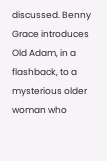discussed. Benny Grace introduces Old Adam, in a flashback, to a mysterious older woman who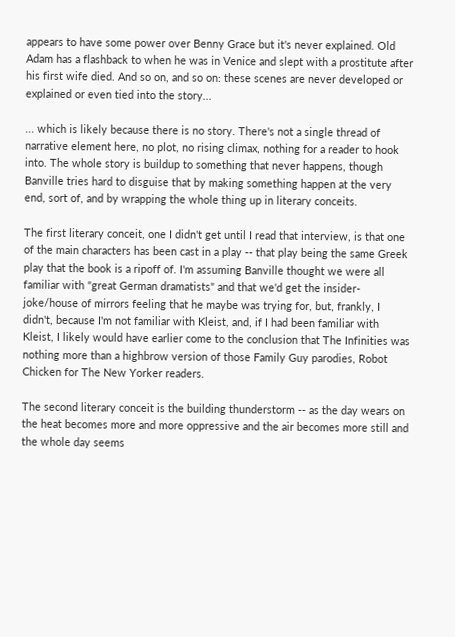appears to have some power over Benny Grace but it's never explained. Old Adam has a flashback to when he was in Venice and slept with a prostitute after his first wife died. And so on, and so on: these scenes are never developed or explained or even tied into the story...

... which is likely because there is no story. There's not a single thread of narrative element here, no plot, no rising climax, nothing for a reader to hook into. The whole story is buildup to something that never happens, though Banville tries hard to disguise that by making something happen at the very end, sort of, and by wrapping the whole thing up in literary conceits.

The first literary conceit, one I didn't get until I read that interview, is that one of the main characters has been cast in a play -- that play being the same Greek play that the book is a ripoff of. I'm assuming Banville thought we were all familiar with "great German dramatists" and that we'd get the insider-joke/house of mirrors feeling that he maybe was trying for, but, frankly, I didn't, because I'm not familiar with Kleist, and, if I had been familiar with Kleist, I likely would have earlier come to the conclusion that The Infinities was nothing more than a highbrow version of those Family Guy parodies, Robot Chicken for The New Yorker readers.

The second literary conceit is the building thunderstorm -- as the day wears on the heat becomes more and more oppressive and the air becomes more still and the whole day seems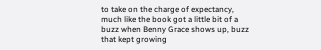to take on the charge of expectancy, much like the book got a little bit of a buzz when Benny Grace shows up, buzz that kept growing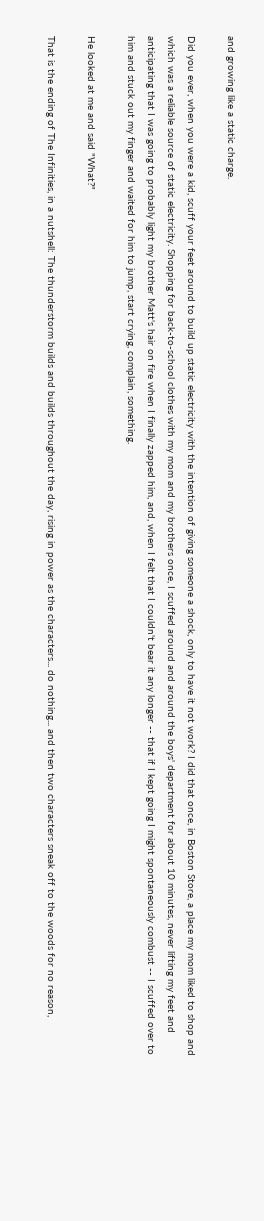and growing like a static charge.

Did you ever, when you were a kid, scuff your feet around to build up static electricity with the intention of giving someone a shock, only to have it not work? I did that once, in Boston Store, a place my mom liked to shop and which was a reliable source of static electricity. Shopping for back-to-school clothes with my mom and my brothers once, I scuffed around and around the boys' department for about 10 minutes, never lifting my feet and anticipating that I was going to probably light my brother Matt's hair on fire when I finally zapped him, and, when I felt that I couldn't bear it any longer -- that if I kept going I might spontaneously combust -- I scuffed over to him and stuck out my finger and waited for him to jump, start crying, complain, something.

He looked at me and said "What?"

That is the ending of The Infinities, in a nutshell: The thunderstorm builds and builds throughout the day, rising in power as the characters... do nothing... and then two characters sneak off to the woods for no reason,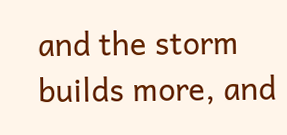and the storm builds more, and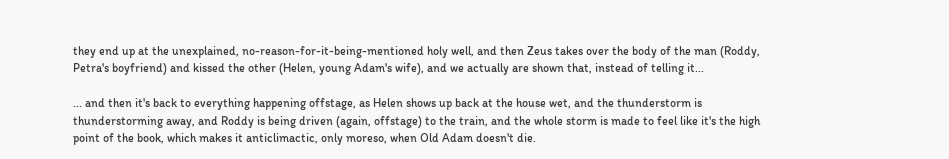they end up at the unexplained, no-reason-for-it-being-mentioned holy well, and then Zeus takes over the body of the man (Roddy, Petra's boyfriend) and kissed the other (Helen, young Adam's wife), and we actually are shown that, instead of telling it...

... and then it's back to everything happening offstage, as Helen shows up back at the house wet, and the thunderstorm is thunderstorming away, and Roddy is being driven (again, offstage) to the train, and the whole storm is made to feel like it's the high point of the book, which makes it anticlimactic, only moreso, when Old Adam doesn't die.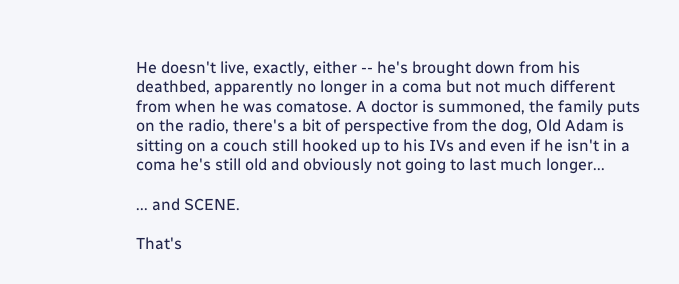He doesn't live, exactly, either -- he's brought down from his deathbed, apparently no longer in a coma but not much different from when he was comatose. A doctor is summoned, the family puts on the radio, there's a bit of perspective from the dog, Old Adam is sitting on a couch still hooked up to his IVs and even if he isn't in a coma he's still old and obviously not going to last much longer...

... and SCENE.

That's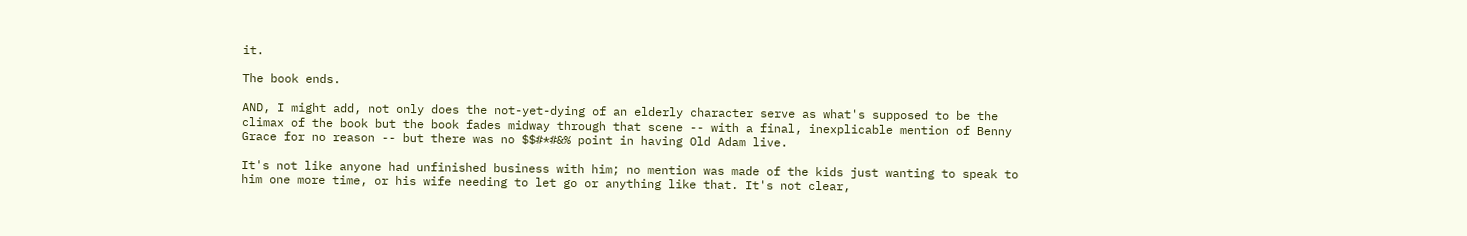it.

The book ends.

AND, I might add, not only does the not-yet-dying of an elderly character serve as what's supposed to be the climax of the book but the book fades midway through that scene -- with a final, inexplicable mention of Benny Grace for no reason -- but there was no $$#*#&% point in having Old Adam live.

It's not like anyone had unfinished business with him; no mention was made of the kids just wanting to speak to him one more time, or his wife needing to let go or anything like that. It's not clear,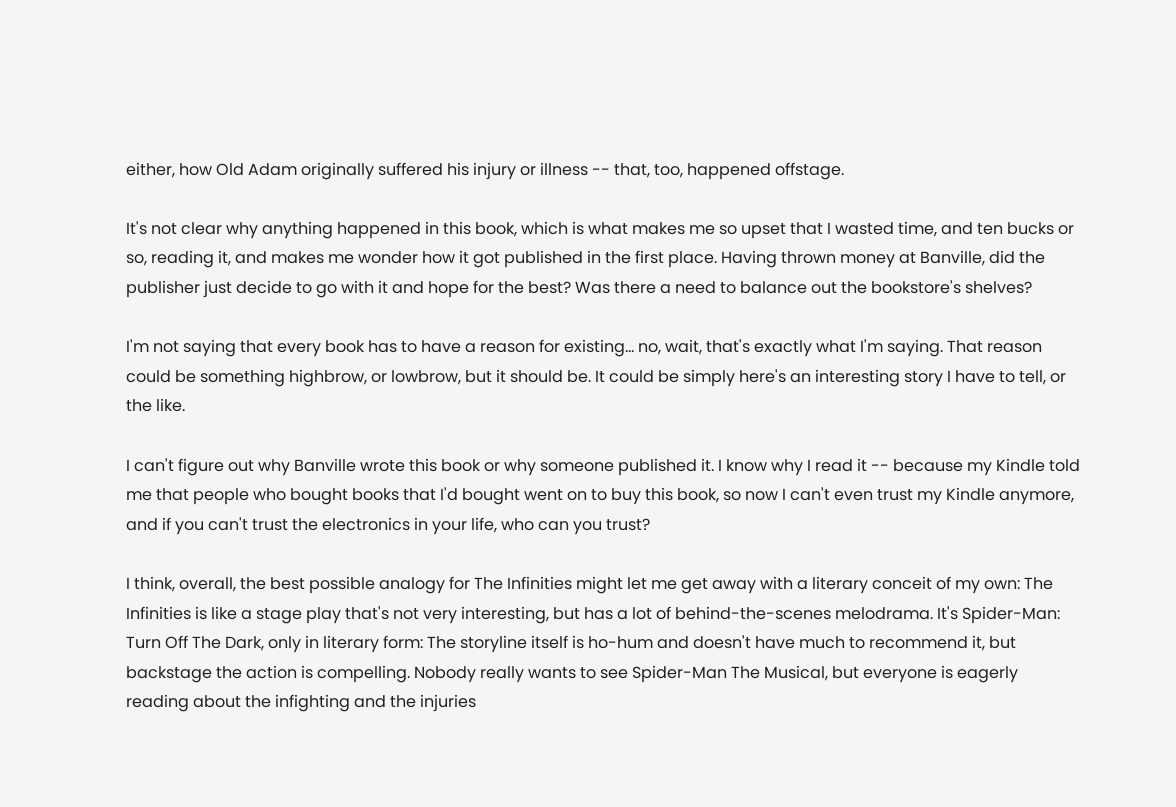either, how Old Adam originally suffered his injury or illness -- that, too, happened offstage.

It's not clear why anything happened in this book, which is what makes me so upset that I wasted time, and ten bucks or so, reading it, and makes me wonder how it got published in the first place. Having thrown money at Banville, did the publisher just decide to go with it and hope for the best? Was there a need to balance out the bookstore's shelves?

I'm not saying that every book has to have a reason for existing... no, wait, that's exactly what I'm saying. That reason could be something highbrow, or lowbrow, but it should be. It could be simply here's an interesting story I have to tell, or the like.

I can't figure out why Banville wrote this book or why someone published it. I know why I read it -- because my Kindle told me that people who bought books that I'd bought went on to buy this book, so now I can't even trust my Kindle anymore, and if you can't trust the electronics in your life, who can you trust?

I think, overall, the best possible analogy for The Infinities might let me get away with a literary conceit of my own: The Infinities is like a stage play that's not very interesting, but has a lot of behind-the-scenes melodrama. It's Spider-Man: Turn Off The Dark, only in literary form: The storyline itself is ho-hum and doesn't have much to recommend it, but backstage the action is compelling. Nobody really wants to see Spider-Man The Musical, but everyone is eagerly reading about the infighting and the injuries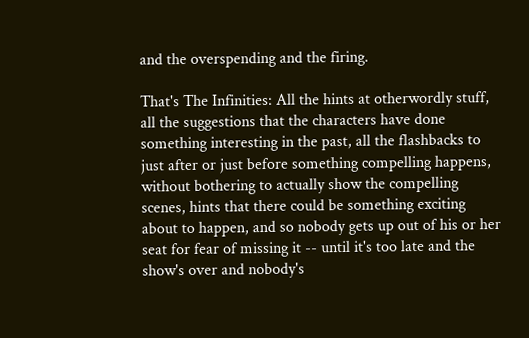and the overspending and the firing.

That's The Infinities: All the hints at otherwordly stuff, all the suggestions that the characters have done something interesting in the past, all the flashbacks to just after or just before something compelling happens, without bothering to actually show the compelling scenes, hints that there could be something exciting about to happen, and so nobody gets up out of his or her seat for fear of missing it -- until it's too late and the show's over and nobody's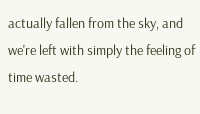actually fallen from the sky, and we're left with simply the feeling of time wasted.